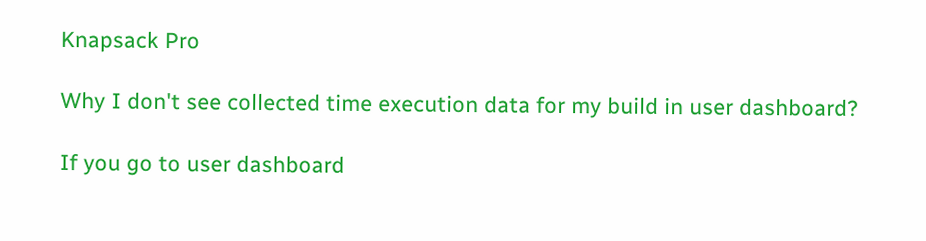Knapsack Pro

Why I don't see collected time execution data for my build in user dashboard?

If you go to user dashboard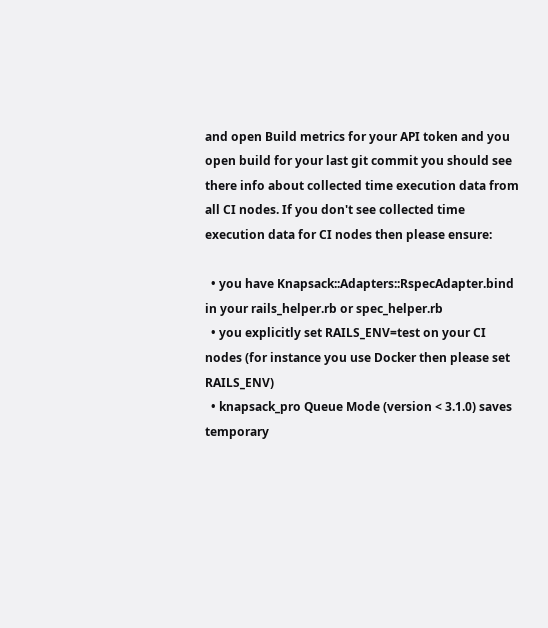and open Build metrics for your API token and you open build for your last git commit you should see there info about collected time execution data from all CI nodes. If you don't see collected time execution data for CI nodes then please ensure:

  • you have Knapsack::Adapters::RspecAdapter.bind in your rails_helper.rb or spec_helper.rb
  • you explicitly set RAILS_ENV=test on your CI nodes (for instance you use Docker then please set RAILS_ENV)
  • knapsack_pro Queue Mode (version < 3.1.0) saves temporary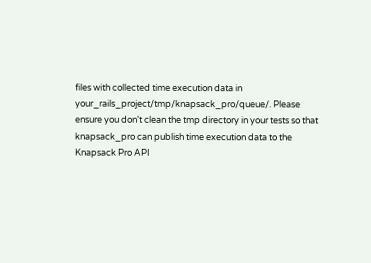files with collected time execution data in your_rails_project/tmp/knapsack_pro/queue/. Please ensure you don't clean the tmp directory in your tests so that knapsack_pro can publish time execution data to the Knapsack Pro API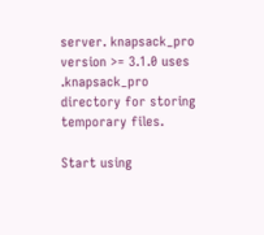server. knapsack_pro version >= 3.1.0 uses .knapsack_pro directory for storing temporary files.

Start using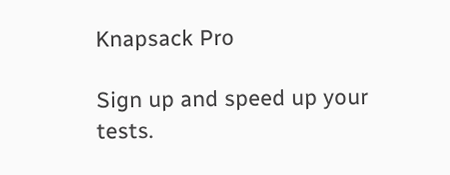Knapsack Pro

Sign up and speed up your tests.